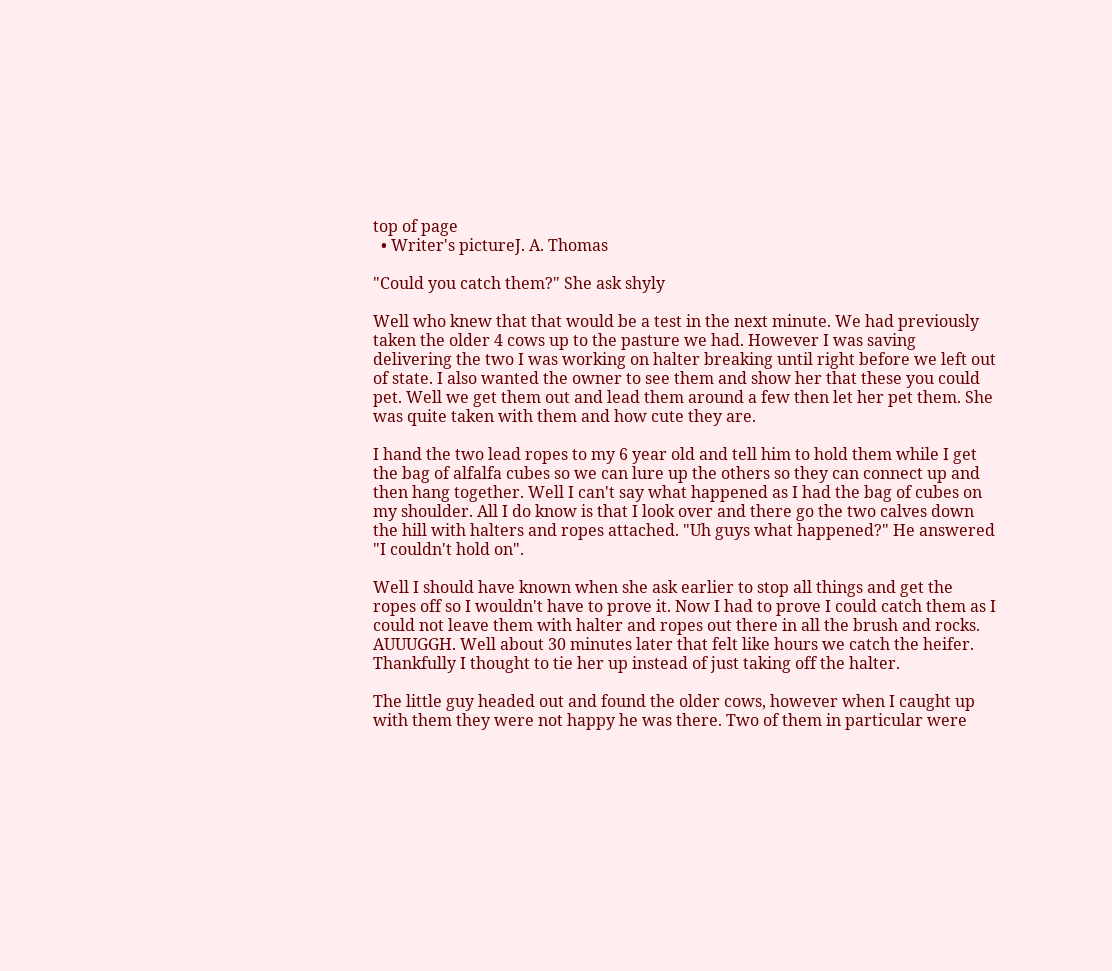top of page
  • Writer's pictureJ. A. Thomas

"Could you catch them?" She ask shyly

Well who knew that that would be a test in the next minute. We had previously taken the older 4 cows up to the pasture we had. However I was saving delivering the two I was working on halter breaking until right before we left out of state. I also wanted the owner to see them and show her that these you could pet. Well we get them out and lead them around a few then let her pet them. She was quite taken with them and how cute they are.

I hand the two lead ropes to my 6 year old and tell him to hold them while I get the bag of alfalfa cubes so we can lure up the others so they can connect up and then hang together. Well I can't say what happened as I had the bag of cubes on my shoulder. All I do know is that I look over and there go the two calves down the hill with halters and ropes attached. "Uh guys what happened?" He answered "I couldn't hold on".

Well I should have known when she ask earlier to stop all things and get the ropes off so I wouldn't have to prove it. Now I had to prove I could catch them as I could not leave them with halter and ropes out there in all the brush and rocks. AUUUGGH. Well about 30 minutes later that felt like hours we catch the heifer. Thankfully I thought to tie her up instead of just taking off the halter.

The little guy headed out and found the older cows, however when I caught up with them they were not happy he was there. Two of them in particular were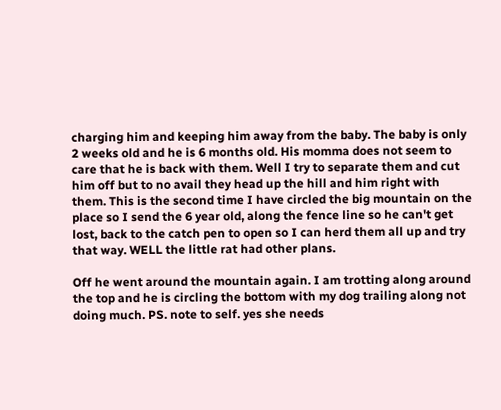charging him and keeping him away from the baby. The baby is only 2 weeks old and he is 6 months old. His momma does not seem to care that he is back with them. Well I try to separate them and cut him off but to no avail they head up the hill and him right with them. This is the second time I have circled the big mountain on the place so I send the 6 year old, along the fence line so he can't get lost, back to the catch pen to open so I can herd them all up and try that way. WELL the little rat had other plans.

Off he went around the mountain again. I am trotting along around the top and he is circling the bottom with my dog trailing along not doing much. PS. note to self. yes she needs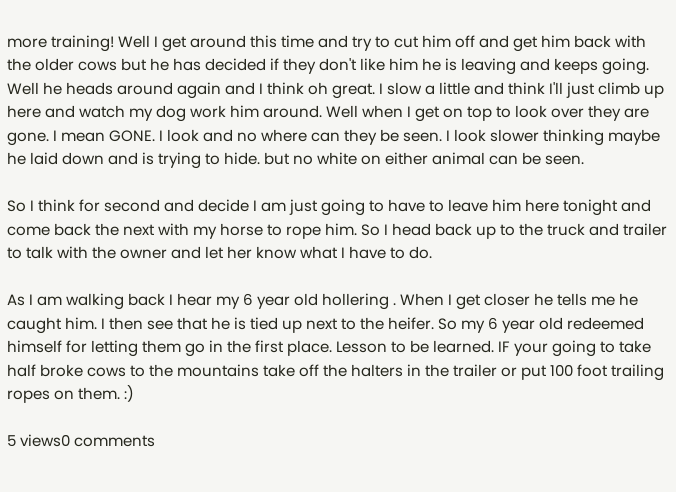more training! Well I get around this time and try to cut him off and get him back with the older cows but he has decided if they don't like him he is leaving and keeps going. Well he heads around again and I think oh great. I slow a little and think I'll just climb up here and watch my dog work him around. Well when I get on top to look over they are gone. I mean GONE. I look and no where can they be seen. I look slower thinking maybe he laid down and is trying to hide. but no white on either animal can be seen.

So I think for second and decide I am just going to have to leave him here tonight and come back the next with my horse to rope him. So I head back up to the truck and trailer to talk with the owner and let her know what I have to do.

As I am walking back I hear my 6 year old hollering . When I get closer he tells me he caught him. I then see that he is tied up next to the heifer. So my 6 year old redeemed himself for letting them go in the first place. Lesson to be learned. IF your going to take half broke cows to the mountains take off the halters in the trailer or put 100 foot trailing ropes on them. :)

5 views0 comments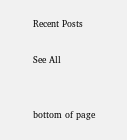Recent Posts

See All


bottom of page